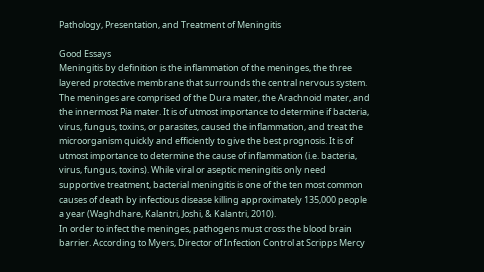Pathology, Presentation, and Treatment of Meningitis

Good Essays
Meningitis by definition is the inflammation of the meninges, the three layered protective membrane that surrounds the central nervous system. The meninges are comprised of the Dura mater, the Arachnoid mater, and the innermost Pia mater. It is of utmost importance to determine if bacteria, virus, fungus, toxins, or parasites, caused the inflammation, and treat the microorganism quickly and efficiently to give the best prognosis. It is of utmost importance to determine the cause of inflammation (i.e. bacteria, virus, fungus, toxins). While viral or aseptic meningitis only need supportive treatment, bacterial meningitis is one of the ten most common causes of death by infectious disease killing approximately 135,000 people a year (Waghdhare, Kalantri, Joshi, & Kalantri, 2010).
In order to infect the meninges, pathogens must cross the blood brain barrier. According to Myers, Director of Infection Control at Scripps Mercy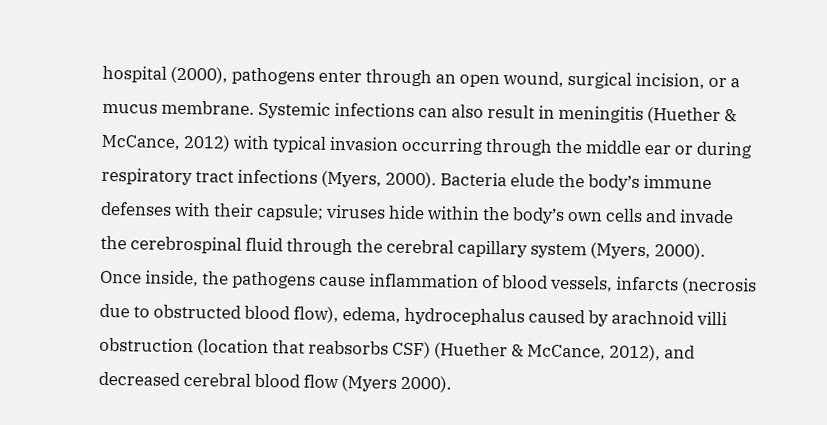hospital (2000), pathogens enter through an open wound, surgical incision, or a mucus membrane. Systemic infections can also result in meningitis (Huether & McCance, 2012) with typical invasion occurring through the middle ear or during respiratory tract infections (Myers, 2000). Bacteria elude the body’s immune defenses with their capsule; viruses hide within the body’s own cells and invade the cerebrospinal fluid through the cerebral capillary system (Myers, 2000).
Once inside, the pathogens cause inflammation of blood vessels, infarcts (necrosis due to obstructed blood flow), edema, hydrocephalus caused by arachnoid villi obstruction (location that reabsorbs CSF) (Huether & McCance, 2012), and decreased cerebral blood flow (Myers 2000).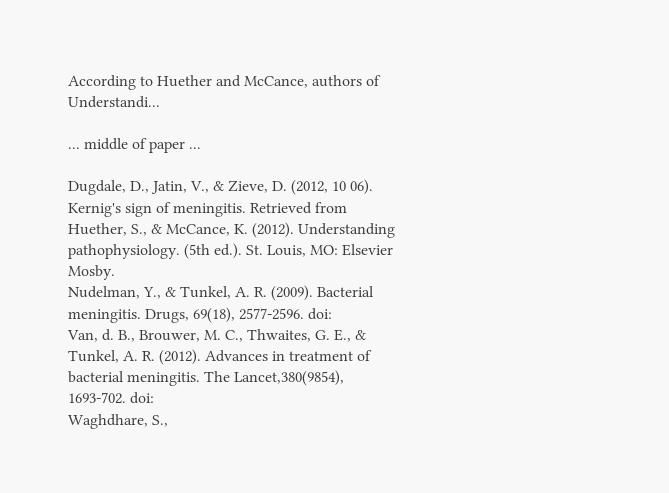According to Huether and McCance, authors of Understandi...

... middle of paper ...

Dugdale, D., Jatin, V., & Zieve, D. (2012, 10 06). Kernig's sign of meningitis. Retrieved from
Huether, S., & McCance, K. (2012). Understanding pathophysiology. (5th ed.). St. Louis, MO: Elsevier Mosby.
Nudelman, Y., & Tunkel, A. R. (2009). Bacterial meningitis. Drugs, 69(18), 2577-2596. doi:
Van, d. B., Brouwer, M. C., Thwaites, G. E., & Tunkel, A. R. (2012). Advances in treatment of bacterial meningitis. The Lancet,380(9854), 1693-702. doi:
Waghdhare, S.,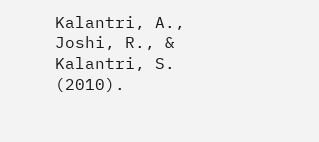Kalantri, A., Joshi, R., & Kalantri, S. (2010).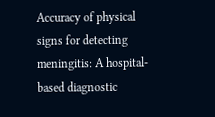Accuracy of physical signs for detecting meningitis: A hospital-based diagnostic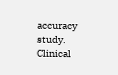accuracy study. Clinical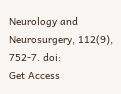Neurology and Neurosurgery, 112(9), 752-7. doi:
Get Access